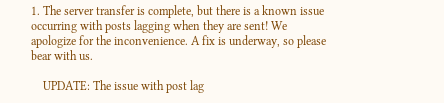1. The server transfer is complete, but there is a known issue occurring with posts lagging when they are sent! We apologize for the inconvenience. A fix is underway, so please bear with us.

    UPDATE: The issue with post lag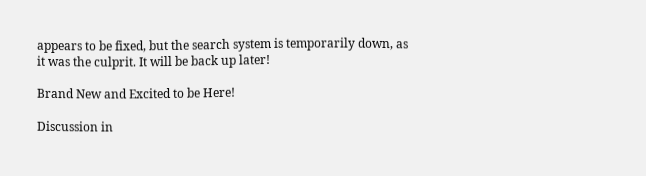appears to be fixed, but the search system is temporarily down, as it was the culprit. It will be back up later!

Brand New and Excited to be Here!

Discussion in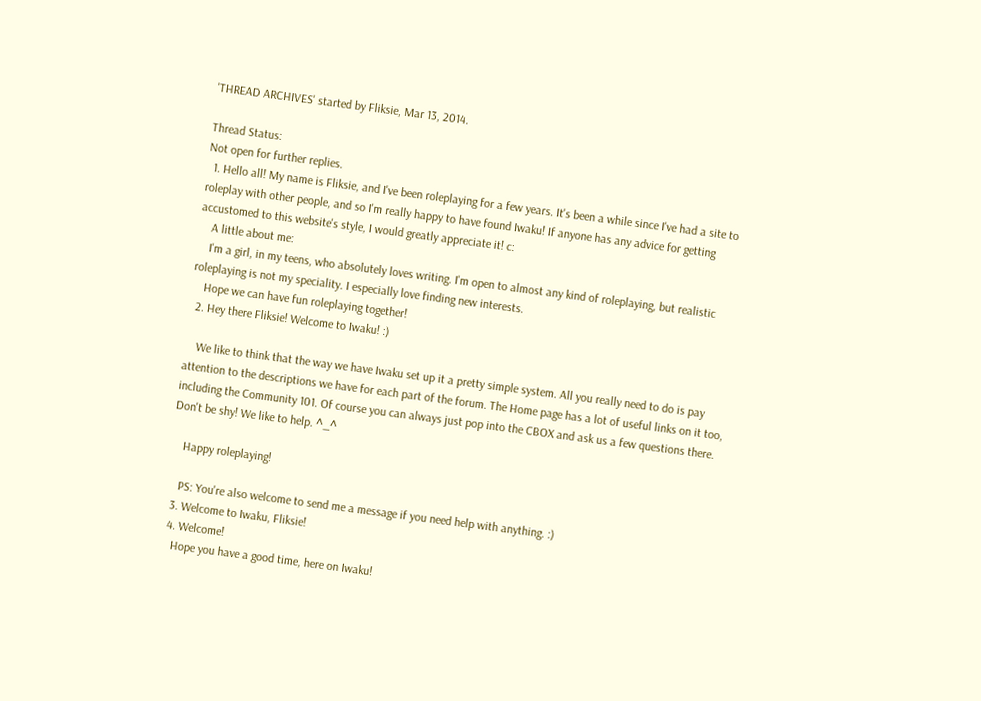'THREAD ARCHIVES' started by Fliksie, Mar 13, 2014.

Thread Status:
Not open for further replies.
  1. Hello all! My name is Fliksie, and I've been roleplaying for a few years. It's been a while since I've had a site to roleplay with other people, and so I'm really happy to have found Iwaku! If anyone has any advice for getting accustomed to this website's style, I would greatly appreciate it! c:
    A little about me:
    I'm a girl, in my teens, who absolutely loves writing. I'm open to almost any kind of roleplaying, but realistic roleplaying is not my speciality. I especially love finding new interests.
    Hope we can have fun roleplaying together!
  2. Hey there Fliksie! Welcome to Iwaku! :)

    We like to think that the way we have Iwaku set up it a pretty simple system. All you really need to do is pay attention to the descriptions we have for each part of the forum. The Home page has a lot of useful links on it too, including the Community 101. Of course you can always just pop into the CBOX and ask us a few questions there. Don't be shy! We like to help. ^_^

    Happy roleplaying!

    PS: You're also welcome to send me a message if you need help with anything. :)
  3. Welcome to Iwaku, Fliksie!
  4. Welcome!
    Hope you have a good time, here on Iwaku!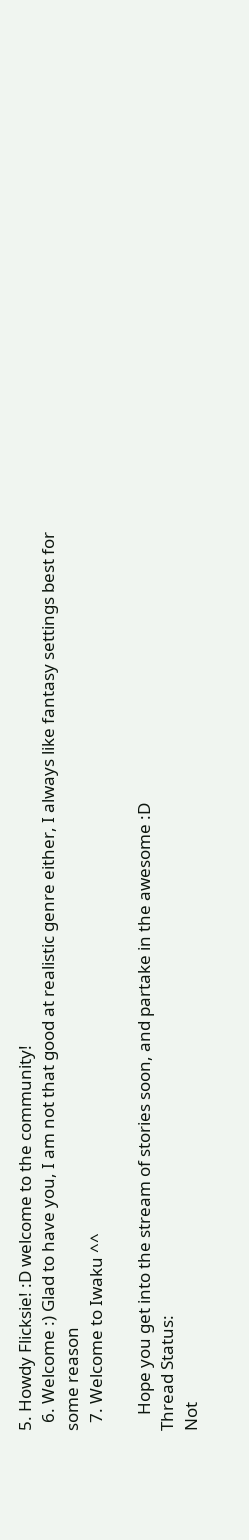5. Howdy Flicksie! :D welcome to the community!
  6. Welcome :) Glad to have you, I am not that good at realistic genre either, I always like fantasy settings best for some reason
  7. Welcome to Iwaku ^^

    Hope you get into the stream of stories soon, and partake in the awesome :D
Thread Status:
Not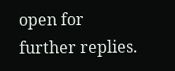open for further replies.